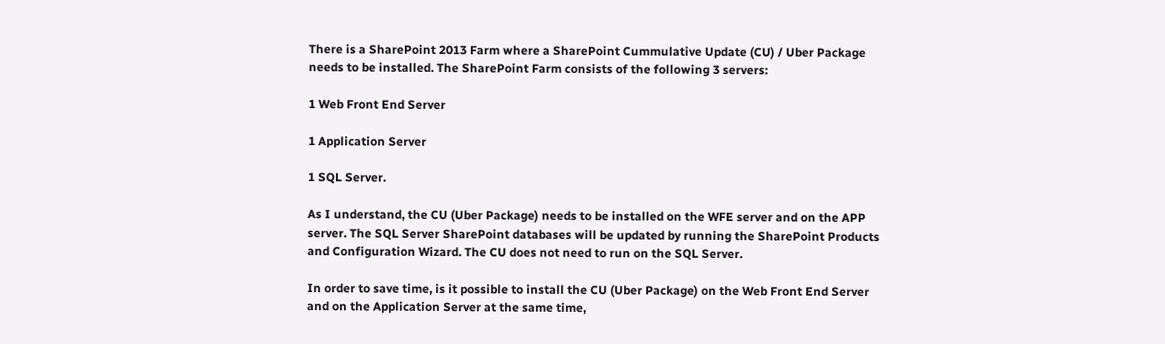There is a SharePoint 2013 Farm where a SharePoint Cummulative Update (CU) / Uber Package needs to be installed. The SharePoint Farm consists of the following 3 servers:

1 Web Front End Server

1 Application Server

1 SQL Server.

As I understand, the CU (Uber Package) needs to be installed on the WFE server and on the APP server. The SQL Server SharePoint databases will be updated by running the SharePoint Products and Configuration Wizard. The CU does not need to run on the SQL Server.

In order to save time, is it possible to install the CU (Uber Package) on the Web Front End Server and on the Application Server at the same time,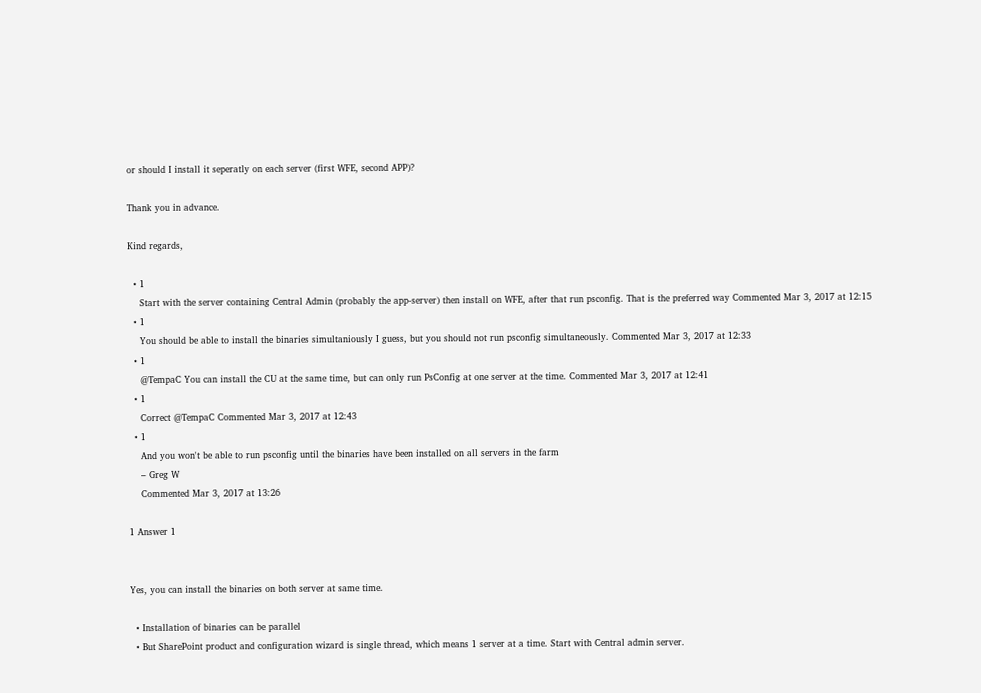or should I install it seperatly on each server (first WFE, second APP)?

Thank you in advance.

Kind regards,

  • 1
    Start with the server containing Central Admin (probably the app-server) then install on WFE, after that run psconfig. That is the preferred way Commented Mar 3, 2017 at 12:15
  • 1
    You should be able to install the binaries simultaniously I guess, but you should not run psconfig simultaneously. Commented Mar 3, 2017 at 12:33
  • 1
    @TempaC You can install the CU at the same time, but can only run PsConfig at one server at the time. Commented Mar 3, 2017 at 12:41
  • 1
    Correct @TempaC Commented Mar 3, 2017 at 12:43
  • 1
    And you won't be able to run psconfig until the binaries have been installed on all servers in the farm
    – Greg W
    Commented Mar 3, 2017 at 13:26

1 Answer 1


Yes, you can install the binaries on both server at same time.

  • Installation of binaries can be parallel
  • But SharePoint product and configuration wizard is single thread, which means 1 server at a time. Start with Central admin server.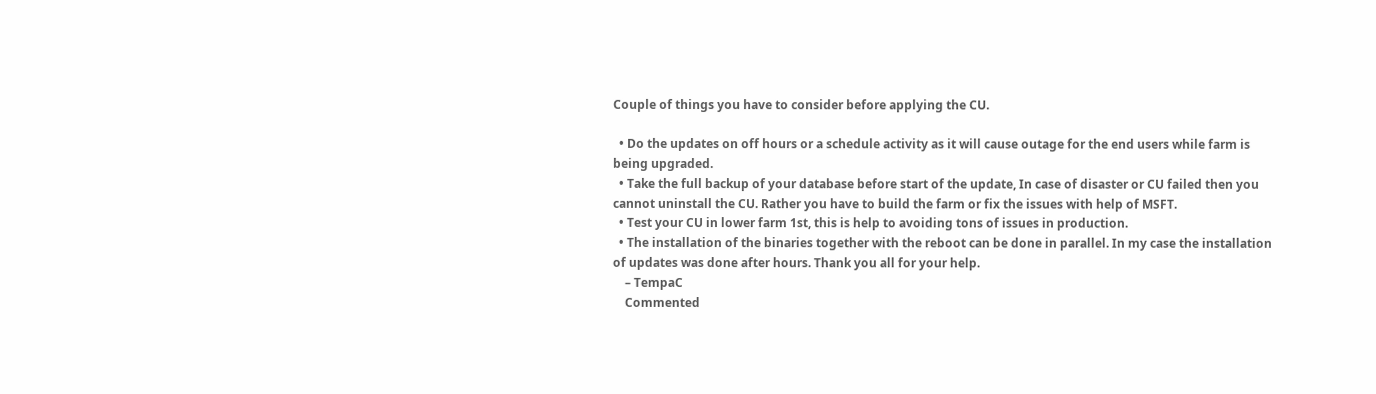Couple of things you have to consider before applying the CU.

  • Do the updates on off hours or a schedule activity as it will cause outage for the end users while farm is being upgraded.
  • Take the full backup of your database before start of the update, In case of disaster or CU failed then you cannot uninstall the CU. Rather you have to build the farm or fix the issues with help of MSFT.
  • Test your CU in lower farm 1st, this is help to avoiding tons of issues in production.
  • The installation of the binaries together with the reboot can be done in parallel. In my case the installation of updates was done after hours. Thank you all for your help.
    – TempaC
    Commented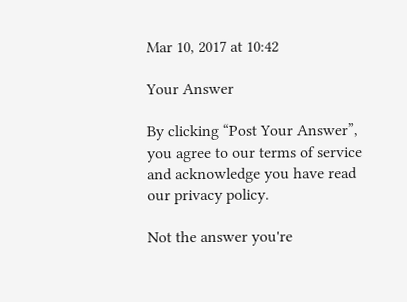Mar 10, 2017 at 10:42

Your Answer

By clicking “Post Your Answer”, you agree to our terms of service and acknowledge you have read our privacy policy.

Not the answer you're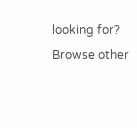looking for? Browse other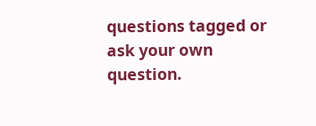questions tagged or ask your own question.